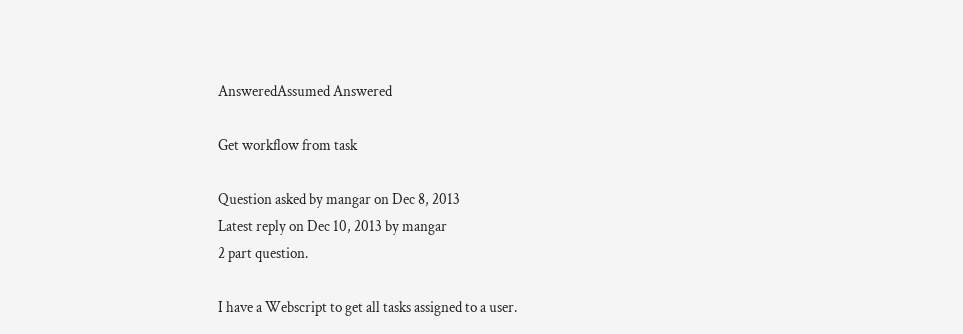AnsweredAssumed Answered

Get workflow from task

Question asked by mangar on Dec 8, 2013
Latest reply on Dec 10, 2013 by mangar
2 part question.

I have a Webscript to get all tasks assigned to a user.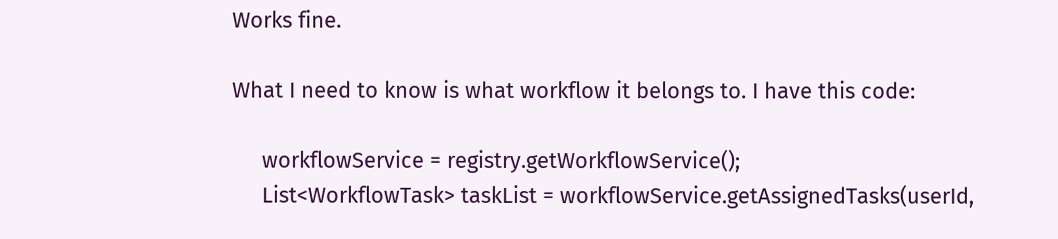Works fine.

What I need to know is what workflow it belongs to. I have this code:

     workflowService = registry.getWorkflowService();
     List<WorkflowTask> taskList = workflowService.getAssignedTasks(userId,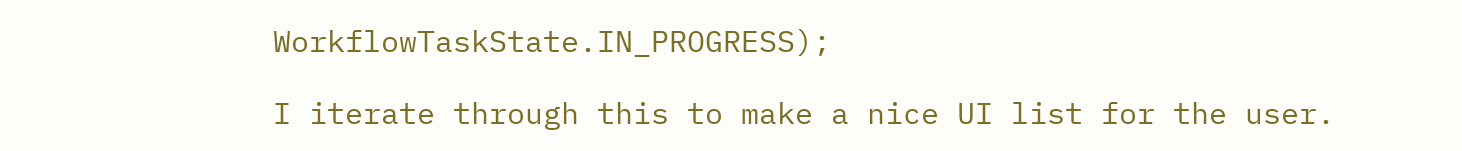WorkflowTaskState.IN_PROGRESS);

I iterate through this to make a nice UI list for the user.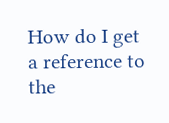How do I get a reference to the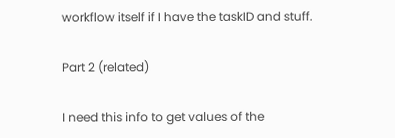workflow itself if I have the taskID and stuff.

Part 2 (related)

I need this info to get values of the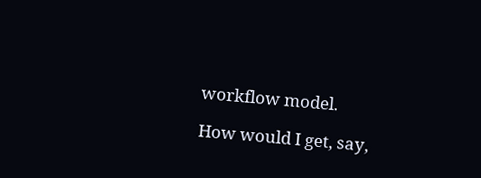workflow model.

How would I get, say,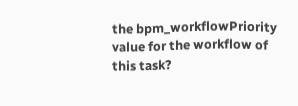the bpm_workflowPriority value for the workflow of this task?